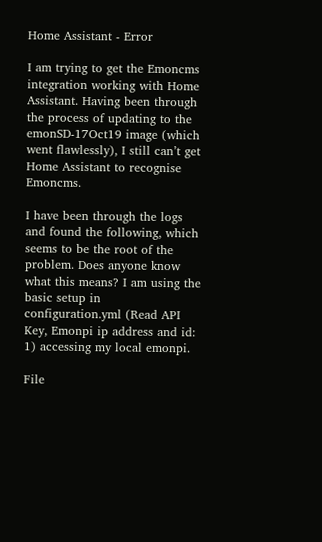Home Assistant - Error

I am trying to get the Emoncms integration working with Home Assistant. Having been through the process of updating to the emonSD-17Oct19 image (which went flawlessly), I still can’t get Home Assistant to recognise Emoncms.

I have been through the logs and found the following, which seems to be the root of the problem. Does anyone know what this means? I am using the basic setup in configuration.yml (Read API Key, Emonpi ip address and id: 1) accessing my local emonpi.

File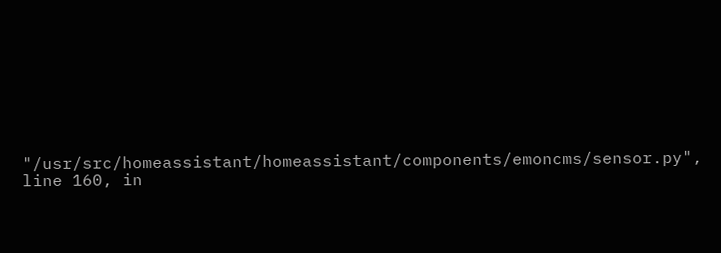"/usr/src/homeassistant/homeassistant/components/emoncms/sensor.py", line 160, in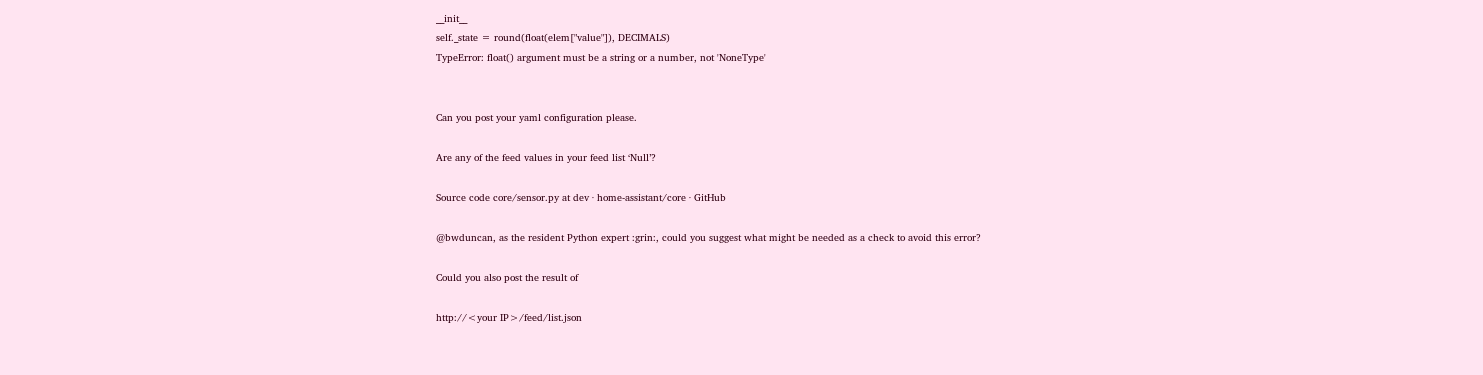__init__
self._state = round(float(elem["value"]), DECIMALS)
TypeError: float() argument must be a string or a number, not 'NoneType'


Can you post your yaml configuration please.

Are any of the feed values in your feed list ‘Null’?

Source code core/sensor.py at dev · home-assistant/core · GitHub

@bwduncan, as the resident Python expert :grin:, could you suggest what might be needed as a check to avoid this error?

Could you also post the result of

http://<your IP>/feed/list.json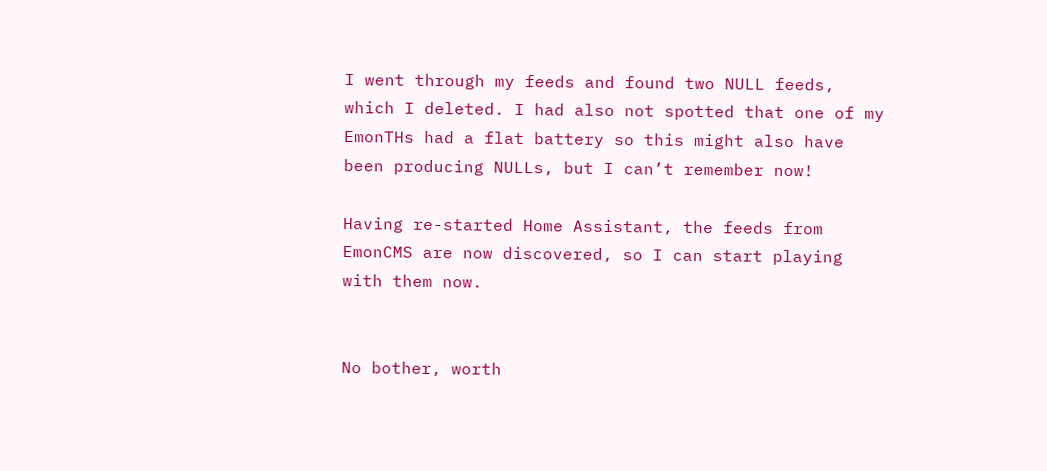I went through my feeds and found two NULL feeds, which I deleted. I had also not spotted that one of my EmonTHs had a flat battery so this might also have been producing NULLs, but I can’t remember now!

Having re-started Home Assistant, the feeds from EmonCMS are now discovered, so I can start playing with them now.


No bother, worth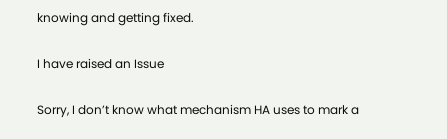knowing and getting fixed.

I have raised an Issue

Sorry, I don’t know what mechanism HA uses to mark a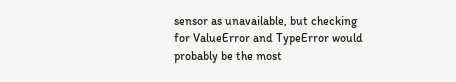sensor as unavailable, but checking for ValueError and TypeError would probably be the most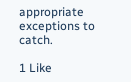appropriate exceptions to catch.

1 Like